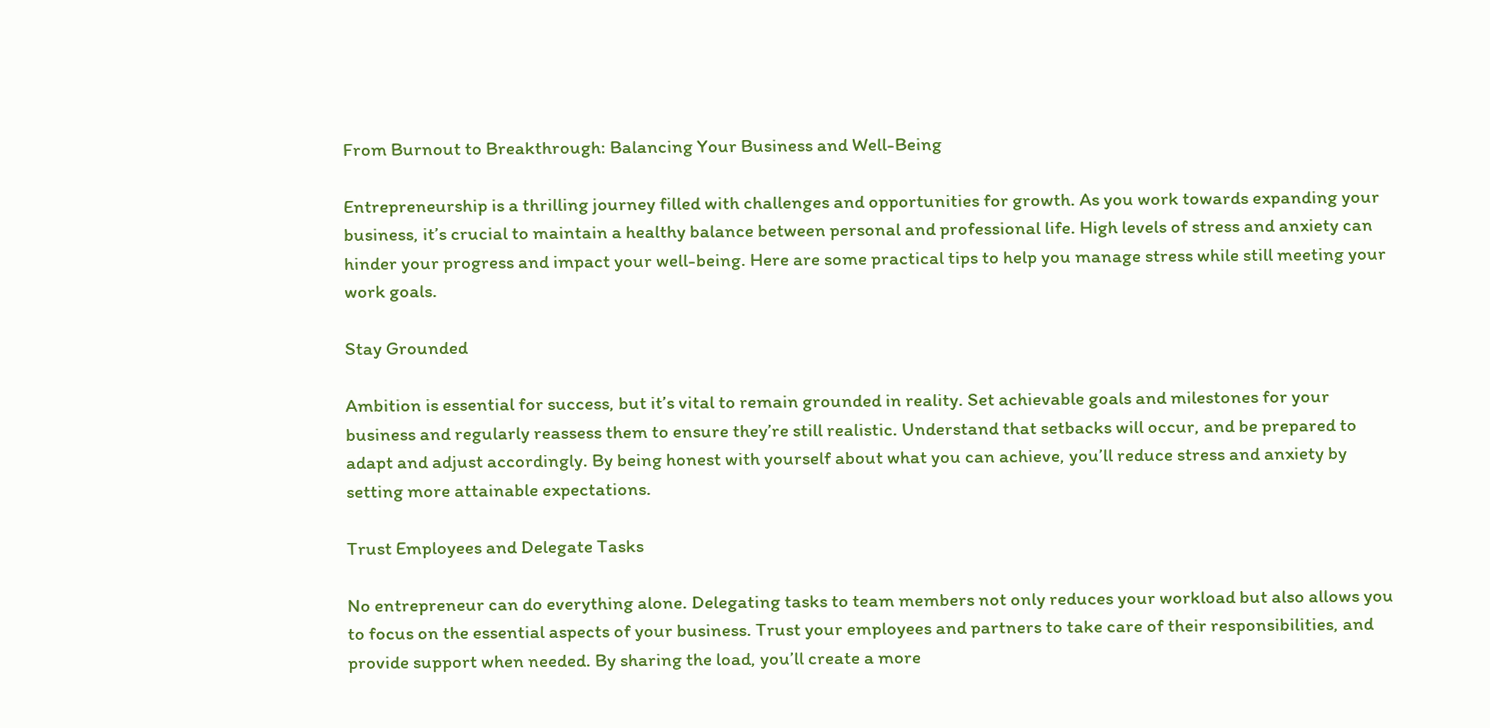From Burnout to Breakthrough: Balancing Your Business and Well-Being

Entrepreneurship is a thrilling journey filled with challenges and opportunities for growth. As you work towards expanding your business, it’s crucial to maintain a healthy balance between personal and professional life. High levels of stress and anxiety can hinder your progress and impact your well-being. Here are some practical tips to help you manage stress while still meeting your work goals.

Stay Grounded

Ambition is essential for success, but it’s vital to remain grounded in reality. Set achievable goals and milestones for your business and regularly reassess them to ensure they’re still realistic. Understand that setbacks will occur, and be prepared to adapt and adjust accordingly. By being honest with yourself about what you can achieve, you’ll reduce stress and anxiety by setting more attainable expectations.

Trust Employees and Delegate Tasks

No entrepreneur can do everything alone. Delegating tasks to team members not only reduces your workload but also allows you to focus on the essential aspects of your business. Trust your employees and partners to take care of their responsibilities, and provide support when needed. By sharing the load, you’ll create a more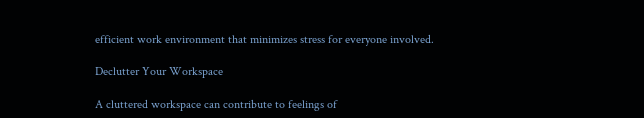efficient work environment that minimizes stress for everyone involved.

Declutter Your Workspace

A cluttered workspace can contribute to feelings of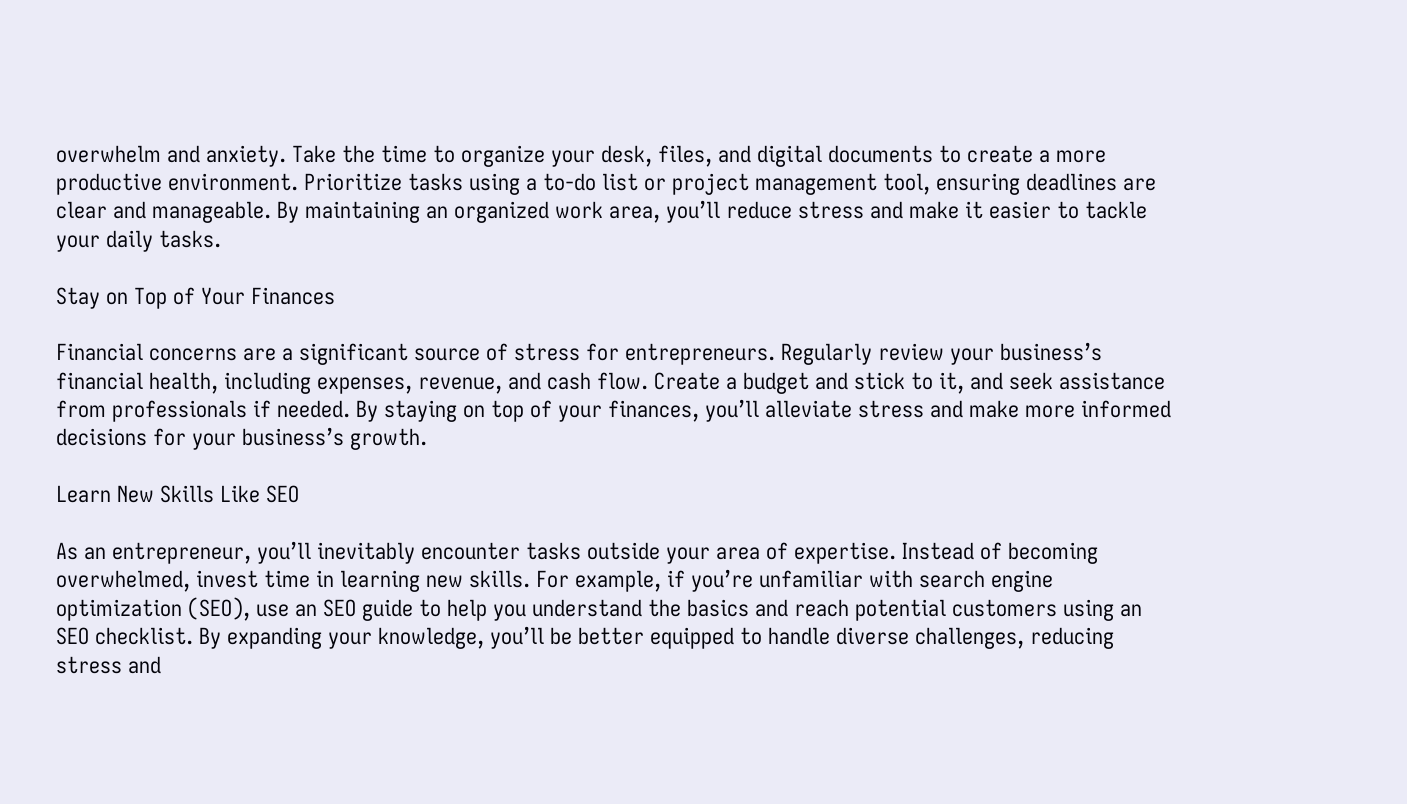overwhelm and anxiety. Take the time to organize your desk, files, and digital documents to create a more productive environment. Prioritize tasks using a to-do list or project management tool, ensuring deadlines are clear and manageable. By maintaining an organized work area, you’ll reduce stress and make it easier to tackle your daily tasks.

Stay on Top of Your Finances

Financial concerns are a significant source of stress for entrepreneurs. Regularly review your business’s financial health, including expenses, revenue, and cash flow. Create a budget and stick to it, and seek assistance from professionals if needed. By staying on top of your finances, you’ll alleviate stress and make more informed decisions for your business’s growth.

Learn New Skills Like SEO

As an entrepreneur, you’ll inevitably encounter tasks outside your area of expertise. Instead of becoming overwhelmed, invest time in learning new skills. For example, if you’re unfamiliar with search engine optimization (SEO), use an SEO guide to help you understand the basics and reach potential customers using an SEO checklist. By expanding your knowledge, you’ll be better equipped to handle diverse challenges, reducing stress and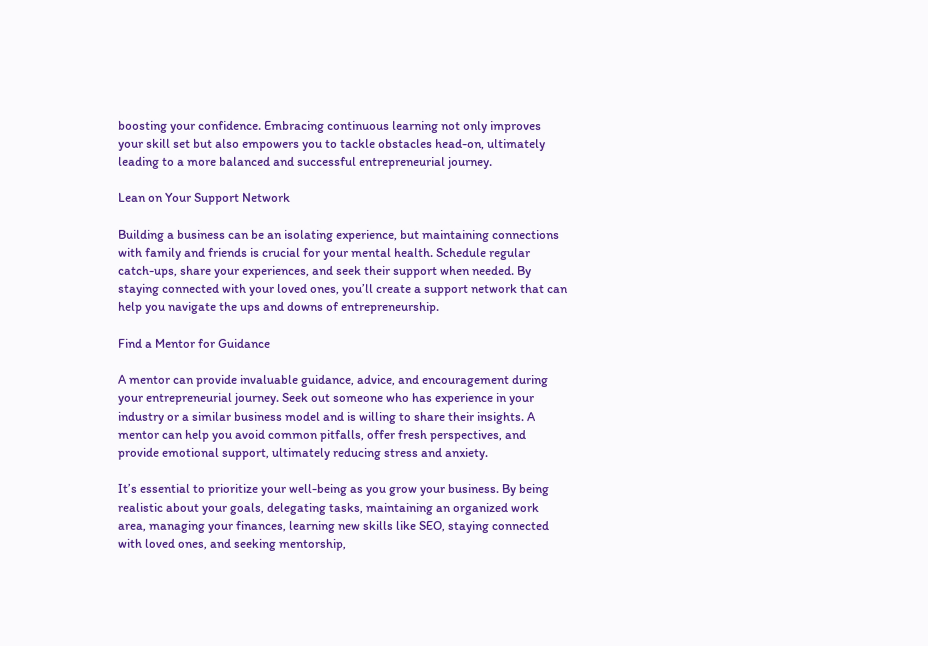boosting your confidence. Embracing continuous learning not only improves your skill set but also empowers you to tackle obstacles head-on, ultimately leading to a more balanced and successful entrepreneurial journey.

Lean on Your Support Network

Building a business can be an isolating experience, but maintaining connections with family and friends is crucial for your mental health. Schedule regular catch-ups, share your experiences, and seek their support when needed. By staying connected with your loved ones, you’ll create a support network that can help you navigate the ups and downs of entrepreneurship.

Find a Mentor for Guidance

A mentor can provide invaluable guidance, advice, and encouragement during your entrepreneurial journey. Seek out someone who has experience in your industry or a similar business model and is willing to share their insights. A mentor can help you avoid common pitfalls, offer fresh perspectives, and provide emotional support, ultimately reducing stress and anxiety.

It’s essential to prioritize your well-being as you grow your business. By being realistic about your goals, delegating tasks, maintaining an organized work area, managing your finances, learning new skills like SEO, staying connected with loved ones, and seeking mentorship,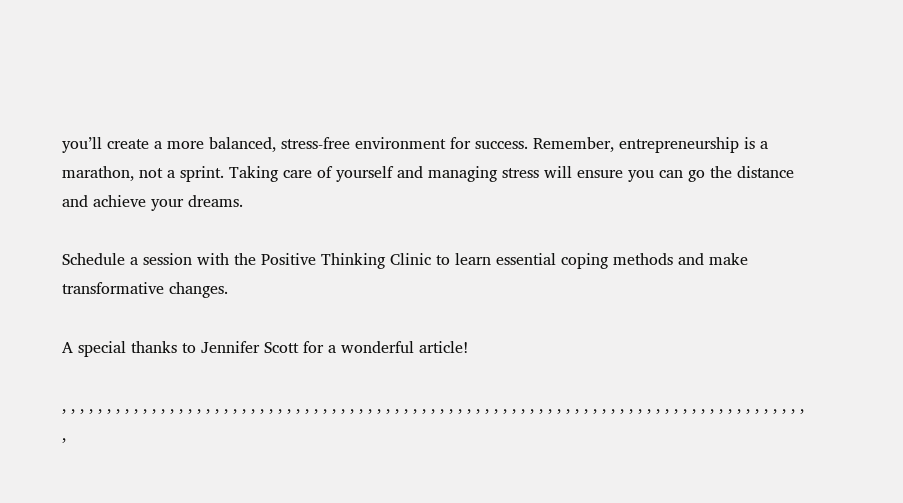you’ll create a more balanced, stress-free environment for success. Remember, entrepreneurship is a marathon, not a sprint. Taking care of yourself and managing stress will ensure you can go the distance and achieve your dreams.

Schedule a session with the Positive Thinking Clinic to learn essential coping methods and make transformative changes.

A special thanks to Jennifer Scott for a wonderful article!

, , , , , , , , , , , , , , , , , , , , , , , , , , , , , , , , , , , , , , , , , , , , , , , , , , , , , , , , , , , , , , , , , , , , , , , , , , , , , , , , , , , ,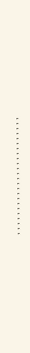, , , , , , , , , , , , , , , , , , , , , , , ,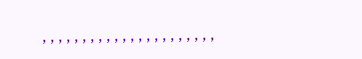, , , , , , , , , , , , , , , , , , , , , ,